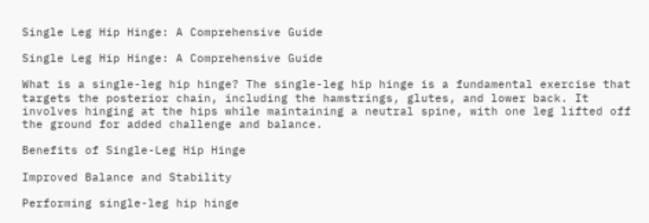Single Leg Hip Hinge: A Comprehensive Guide

Single Leg Hip Hinge: A Comprehensive Guide

What is a single-leg hip hinge? The single-leg hip hinge is a fundamental exercise that targets the posterior chain, including the hamstrings, glutes, and lower back. It involves hinging at the hips while maintaining a neutral spine, with one leg lifted off the ground for added challenge and balance.

Benefits of Single-Leg Hip Hinge

Improved Balance and Stability

Performing single-leg hip hinge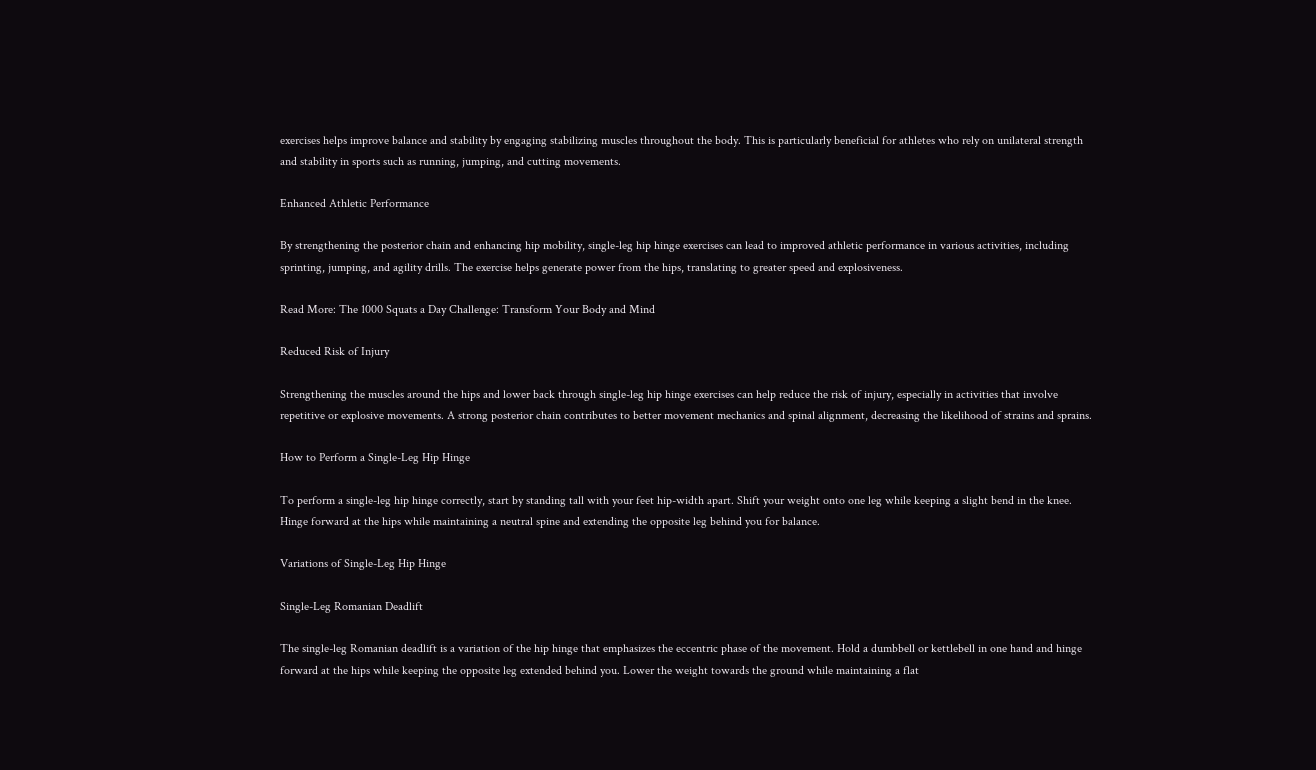exercises helps improve balance and stability by engaging stabilizing muscles throughout the body. This is particularly beneficial for athletes who rely on unilateral strength and stability in sports such as running, jumping, and cutting movements.

Enhanced Athletic Performance

By strengthening the posterior chain and enhancing hip mobility, single-leg hip hinge exercises can lead to improved athletic performance in various activities, including sprinting, jumping, and agility drills. The exercise helps generate power from the hips, translating to greater speed and explosiveness.

Read More: The 1000 Squats a Day Challenge: Transform Your Body and Mind

Reduced Risk of Injury

Strengthening the muscles around the hips and lower back through single-leg hip hinge exercises can help reduce the risk of injury, especially in activities that involve repetitive or explosive movements. A strong posterior chain contributes to better movement mechanics and spinal alignment, decreasing the likelihood of strains and sprains.

How to Perform a Single-Leg Hip Hinge

To perform a single-leg hip hinge correctly, start by standing tall with your feet hip-width apart. Shift your weight onto one leg while keeping a slight bend in the knee. Hinge forward at the hips while maintaining a neutral spine and extending the opposite leg behind you for balance.

Variations of Single-Leg Hip Hinge

Single-Leg Romanian Deadlift

The single-leg Romanian deadlift is a variation of the hip hinge that emphasizes the eccentric phase of the movement. Hold a dumbbell or kettlebell in one hand and hinge forward at the hips while keeping the opposite leg extended behind you. Lower the weight towards the ground while maintaining a flat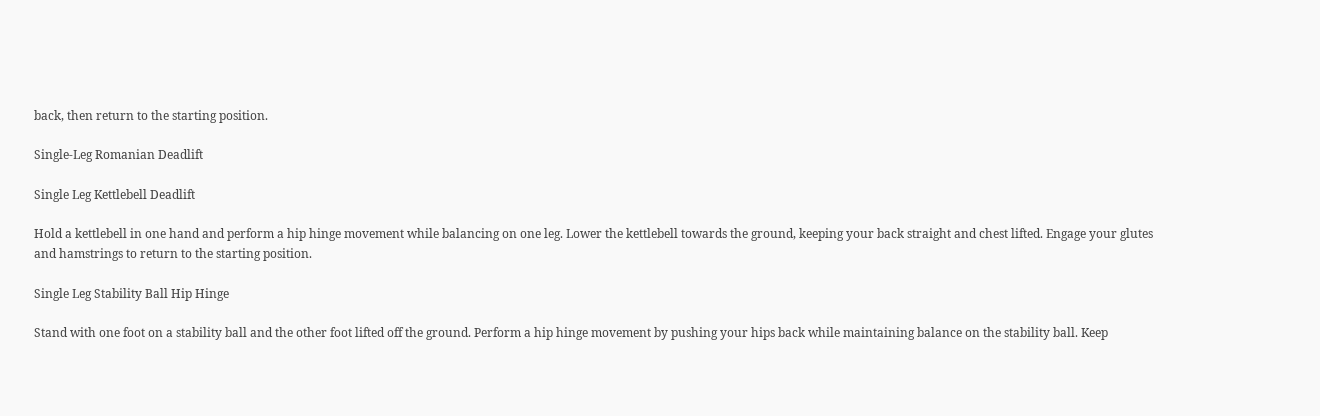back, then return to the starting position.

Single-Leg Romanian Deadlift

Single Leg Kettlebell Deadlift

Hold a kettlebell in one hand and perform a hip hinge movement while balancing on one leg. Lower the kettlebell towards the ground, keeping your back straight and chest lifted. Engage your glutes and hamstrings to return to the starting position.

Single Leg Stability Ball Hip Hinge

Stand with one foot on a stability ball and the other foot lifted off the ground. Perform a hip hinge movement by pushing your hips back while maintaining balance on the stability ball. Keep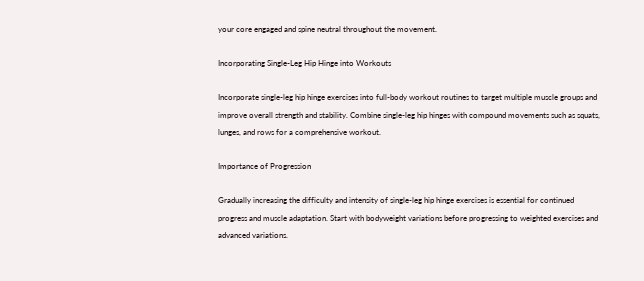your core engaged and spine neutral throughout the movement.

Incorporating Single-Leg Hip Hinge into Workouts

Incorporate single-leg hip hinge exercises into full-body workout routines to target multiple muscle groups and improve overall strength and stability. Combine single-leg hip hinges with compound movements such as squats, lunges, and rows for a comprehensive workout.

Importance of Progression

Gradually increasing the difficulty and intensity of single-leg hip hinge exercises is essential for continued progress and muscle adaptation. Start with bodyweight variations before progressing to weighted exercises and advanced variations.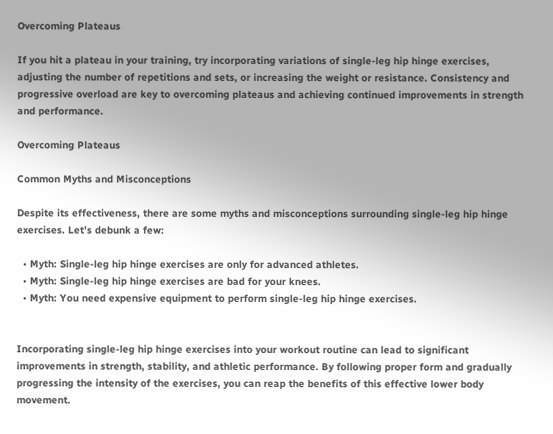Overcoming Plateaus

If you hit a plateau in your training, try incorporating variations of single-leg hip hinge exercises, adjusting the number of repetitions and sets, or increasing the weight or resistance. Consistency and progressive overload are key to overcoming plateaus and achieving continued improvements in strength and performance.

Overcoming Plateaus

Common Myths and Misconceptions

Despite its effectiveness, there are some myths and misconceptions surrounding single-leg hip hinge exercises. Let’s debunk a few:

  • Myth: Single-leg hip hinge exercises are only for advanced athletes.
  • Myth: Single-leg hip hinge exercises are bad for your knees.
  • Myth: You need expensive equipment to perform single-leg hip hinge exercises.


Incorporating single-leg hip hinge exercises into your workout routine can lead to significant improvements in strength, stability, and athletic performance. By following proper form and gradually progressing the intensity of the exercises, you can reap the benefits of this effective lower body movement.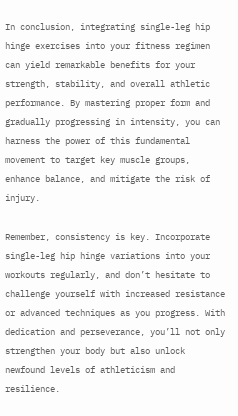In conclusion, integrating single-leg hip hinge exercises into your fitness regimen can yield remarkable benefits for your strength, stability, and overall athletic performance. By mastering proper form and gradually progressing in intensity, you can harness the power of this fundamental movement to target key muscle groups, enhance balance, and mitigate the risk of injury.

Remember, consistency is key. Incorporate single-leg hip hinge variations into your workouts regularly, and don’t hesitate to challenge yourself with increased resistance or advanced techniques as you progress. With dedication and perseverance, you’ll not only strengthen your body but also unlock newfound levels of athleticism and resilience.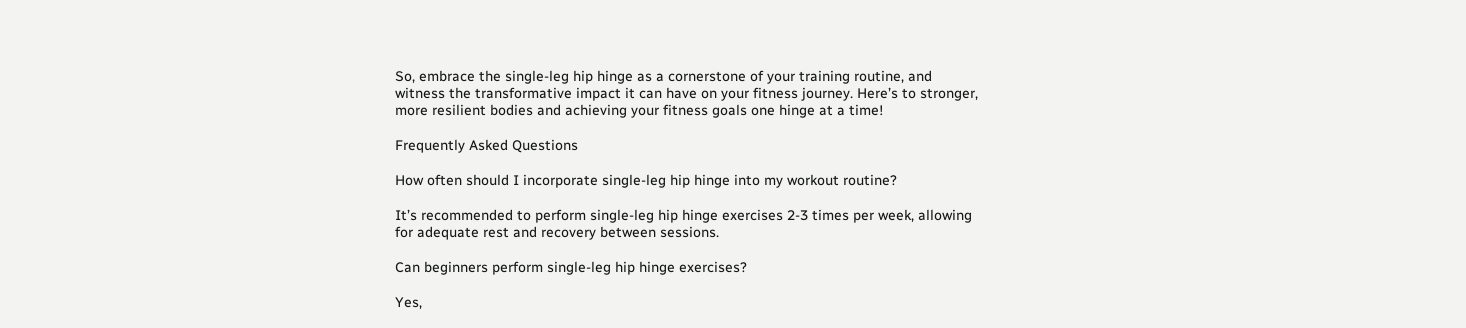So, embrace the single-leg hip hinge as a cornerstone of your training routine, and witness the transformative impact it can have on your fitness journey. Here’s to stronger, more resilient bodies and achieving your fitness goals one hinge at a time!

Frequently Asked Questions

How often should I incorporate single-leg hip hinge into my workout routine?

It’s recommended to perform single-leg hip hinge exercises 2-3 times per week, allowing for adequate rest and recovery between sessions.

Can beginners perform single-leg hip hinge exercises?

Yes,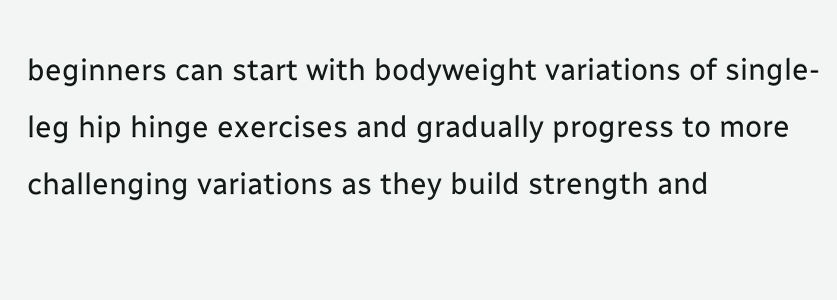beginners can start with bodyweight variations of single-leg hip hinge exercises and gradually progress to more challenging variations as they build strength and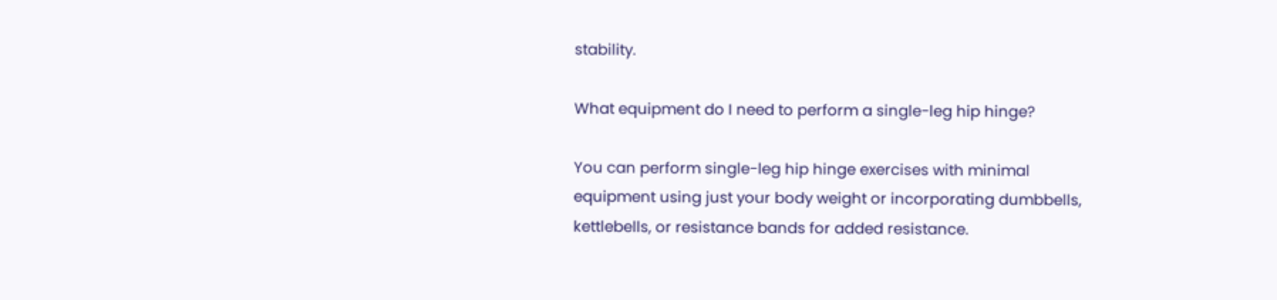stability.

What equipment do I need to perform a single-leg hip hinge?

You can perform single-leg hip hinge exercises with minimal equipment using just your body weight or incorporating dumbbells, kettlebells, or resistance bands for added resistance.